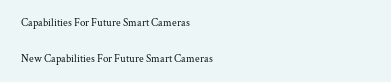Capabilities For Future Smart Cameras

New Capabilities For Future Smart Cameras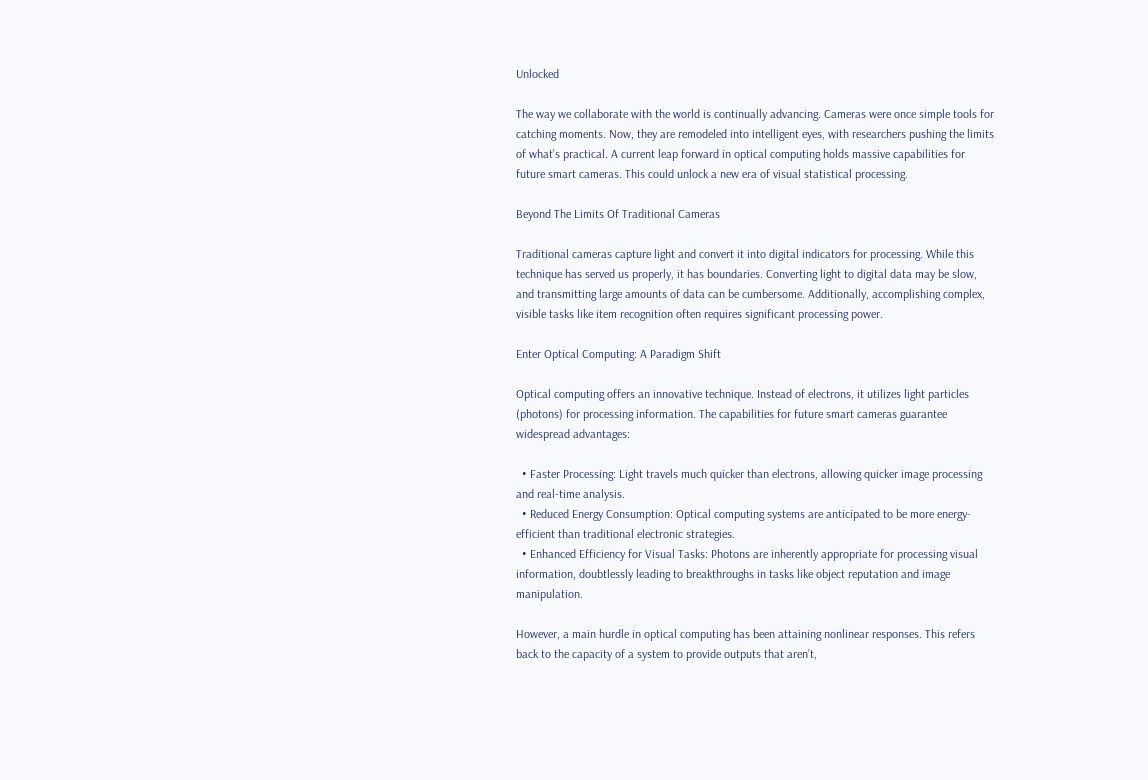Unlocked

The way we collaborate with the world is continually advancing. Cameras were once simple tools for catching moments. Now, they are remodeled into intelligent eyes, with researchers pushing the limits of what’s practical. A current leap forward in optical computing holds massive capabilities for future smart cameras. This could unlock a new era of visual statistical processing.

Beyond The Limits Of Traditional Cameras

Traditional cameras capture light and convert it into digital indicators for processing. While this technique has served us properly, it has boundaries. Converting light to digital data may be slow, and transmitting large amounts of data can be cumbersome. Additionally, accomplishing complex, visible tasks like item recognition often requires significant processing power.

Enter Optical Computing: A Paradigm Shift

Optical computing offers an innovative technique. Instead of electrons, it utilizes light particles (photons) for processing information. The capabilities for future smart cameras guarantee widespread advantages:

  • Faster Processing: Light travels much quicker than electrons, allowing quicker image processing and real-time analysis.
  • Reduced Energy Consumption: Optical computing systems are anticipated to be more energy-efficient than traditional electronic strategies.
  • Enhanced Efficiency for Visual Tasks: Photons are inherently appropriate for processing visual information, doubtlessly leading to breakthroughs in tasks like object reputation and image manipulation.

However, a main hurdle in optical computing has been attaining nonlinear responses. This refers back to the capacity of a system to provide outputs that aren’t,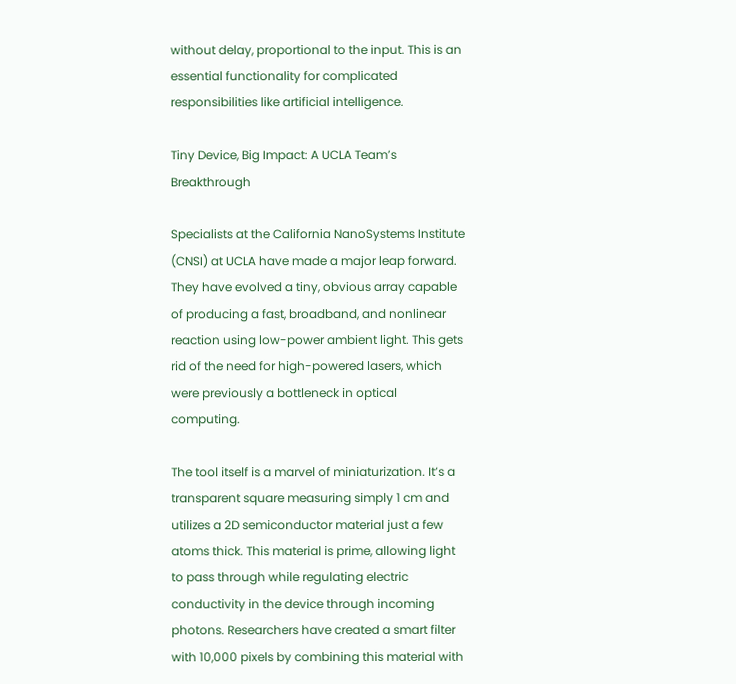without delay, proportional to the input. This is an essential functionality for complicated responsibilities like artificial intelligence.

Tiny Device, Big Impact: A UCLA Team’s Breakthrough

Specialists at the California NanoSystems Institute (CNSI) at UCLA have made a major leap forward. They have evolved a tiny, obvious array capable of producing a fast, broadband, and nonlinear reaction using low-power ambient light. This gets rid of the need for high-powered lasers, which were previously a bottleneck in optical computing.

The tool itself is a marvel of miniaturization. It’s a transparent square measuring simply 1 cm and utilizes a 2D semiconductor material just a few atoms thick. This material is prime, allowing light to pass through while regulating electric conductivity in the device through incoming photons. Researchers have created a smart filter with 10,000 pixels by combining this material with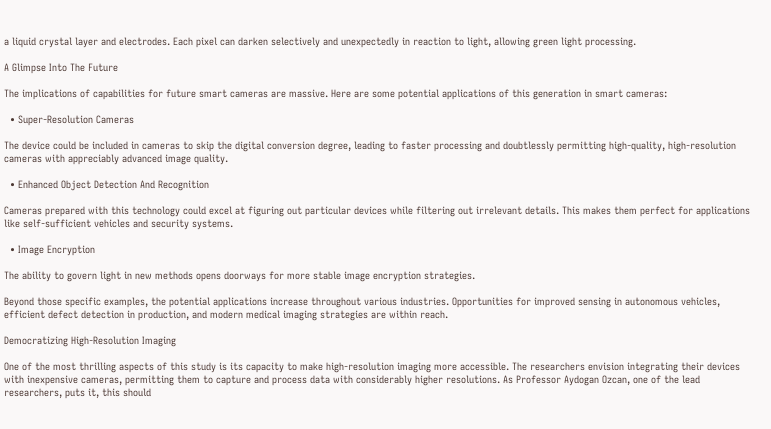a liquid crystal layer and electrodes. Each pixel can darken selectively and unexpectedly in reaction to light, allowing green light processing.

A Glimpse Into The Future

The implications of capabilities for future smart cameras are massive. Here are some potential applications of this generation in smart cameras:

  • Super-Resolution Cameras

The device could be included in cameras to skip the digital conversion degree, leading to faster processing and doubtlessly permitting high-quality, high-resolution cameras with appreciably advanced image quality.

  • Enhanced Object Detection And Recognition

Cameras prepared with this technology could excel at figuring out particular devices while filtering out irrelevant details. This makes them perfect for applications like self-sufficient vehicles and security systems.

  • Image Encryption

The ability to govern light in new methods opens doorways for more stable image encryption strategies.

Beyond those specific examples, the potential applications increase throughout various industries. Opportunities for improved sensing in autonomous vehicles, efficient defect detection in production, and modern medical imaging strategies are within reach.

Democratizing High-Resolution Imaging

One of the most thrilling aspects of this study is its capacity to make high-resolution imaging more accessible. The researchers envision integrating their devices with inexpensive cameras, permitting them to capture and process data with considerably higher resolutions. As Professor Aydogan Ozcan, one of the lead researchers, puts it, this should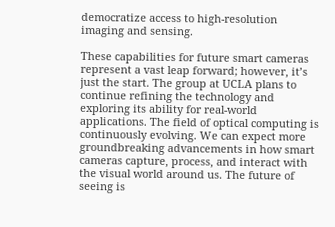democratize access to high-resolution imaging and sensing.

These capabilities for future smart cameras represent a vast leap forward; however, it’s just the start. The group at UCLA plans to continue refining the technology and exploring its ability for real-world applications. The field of optical computing is continuously evolving. We can expect more groundbreaking advancements in how smart cameras capture, process, and interact with the visual world around us. The future of seeing is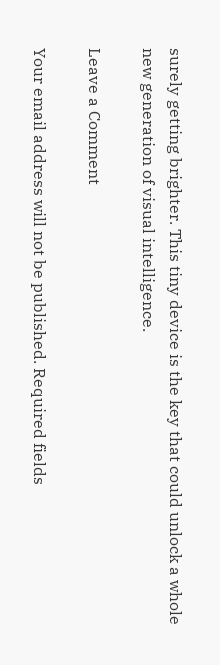surely getting brighter. This tiny device is the key that could unlock a whole new generation of visual intelligence.

Leave a Comment

Your email address will not be published. Required fields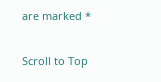are marked *

Scroll to Top